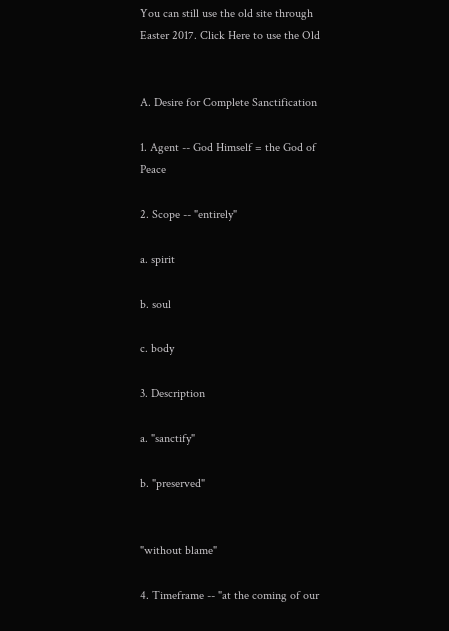You can still use the old site through Easter 2017. Click Here to use the Old


A. Desire for Complete Sanctification

1. Agent -- God Himself = the God of Peace

2. Scope -- "entirely"

a. spirit

b. soul

c. body

3. Description

a. "sanctify"

b. "preserved"


"without blame"

4. Timeframe -- "at the coming of our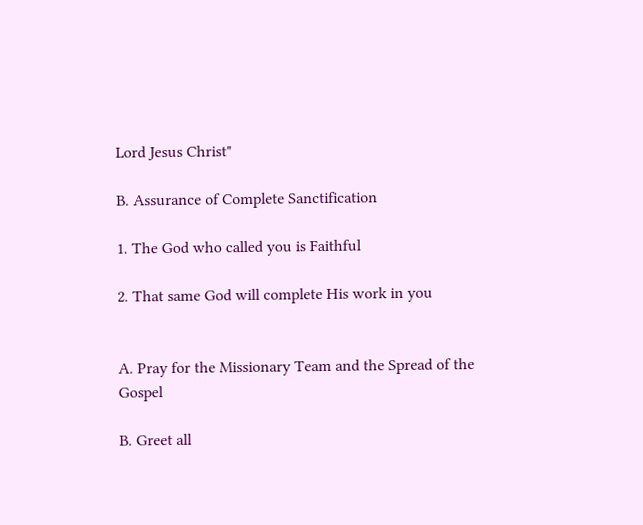Lord Jesus Christ"

B. Assurance of Complete Sanctification

1. The God who called you is Faithful

2. That same God will complete His work in you


A. Pray for the Missionary Team and the Spread of the Gospel

B. Greet all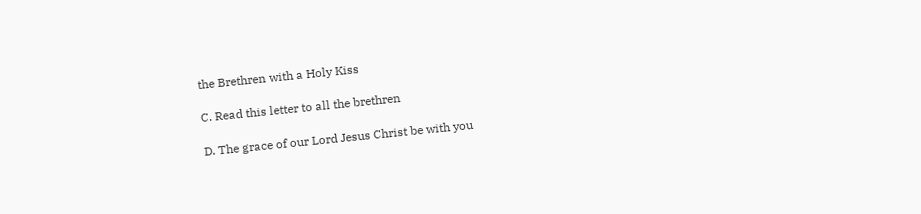the Brethren with a Holy Kiss

C. Read this letter to all the brethren

D. The grace of our Lord Jesus Christ be with you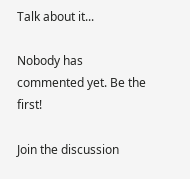Talk about it...

Nobody has commented yet. Be the first!

Join the discussion